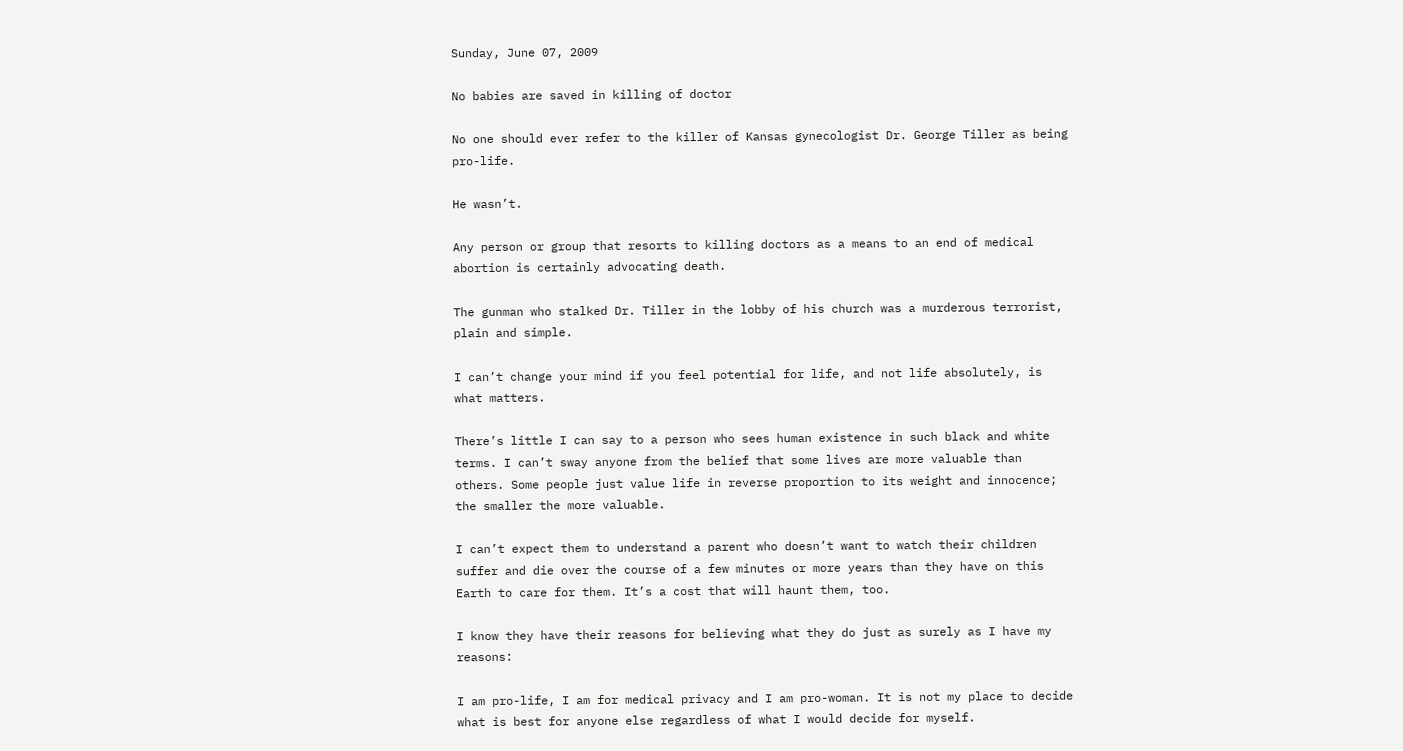Sunday, June 07, 2009

No babies are saved in killing of doctor

No one should ever refer to the killer of Kansas gynecologist Dr. George Tiller as being pro-life.

He wasn’t.

Any person or group that resorts to killing doctors as a means to an end of medical abortion is certainly advocating death.

The gunman who stalked Dr. Tiller in the lobby of his church was a murderous terrorist, plain and simple.

I can’t change your mind if you feel potential for life, and not life absolutely, is what matters.

There’s little I can say to a person who sees human existence in such black and white terms. I can’t sway anyone from the belief that some lives are more valuable than others. Some people just value life in reverse proportion to its weight and innocence; the smaller the more valuable.

I can’t expect them to understand a parent who doesn’t want to watch their children suffer and die over the course of a few minutes or more years than they have on this Earth to care for them. It’s a cost that will haunt them, too.

I know they have their reasons for believing what they do just as surely as I have my reasons:

I am pro-life, I am for medical privacy and I am pro-woman. It is not my place to decide what is best for anyone else regardless of what I would decide for myself.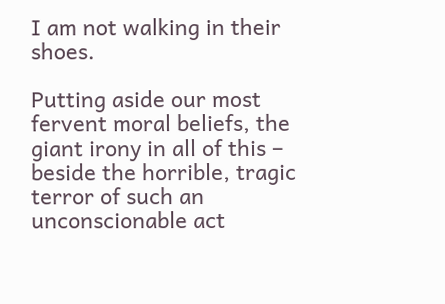I am not walking in their shoes.

Putting aside our most fervent moral beliefs, the giant irony in all of this – beside the horrible, tragic terror of such an unconscionable act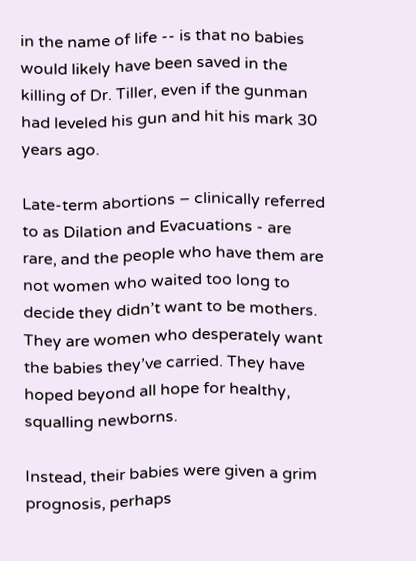in the name of life -- is that no babies would likely have been saved in the killing of Dr. Tiller, even if the gunman had leveled his gun and hit his mark 30 years ago.

Late-term abortions – clinically referred to as Dilation and Evacuations - are rare, and the people who have them are not women who waited too long to decide they didn’t want to be mothers. They are women who desperately want the babies they’ve carried. They have hoped beyond all hope for healthy, squalling newborns.

Instead, their babies were given a grim prognosis, perhaps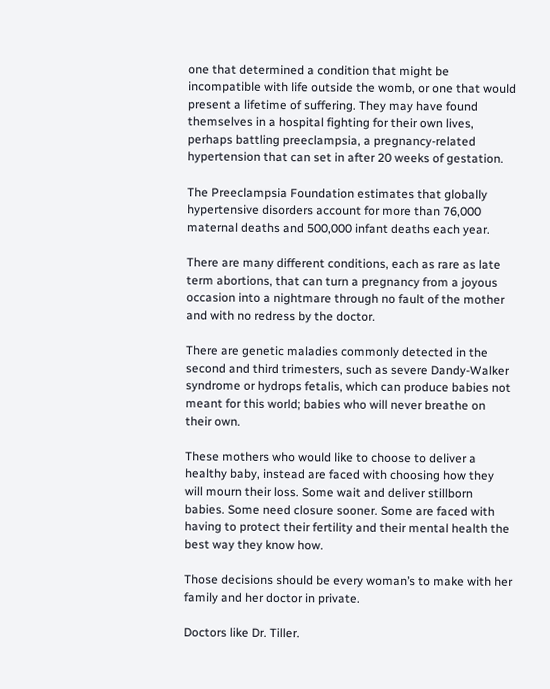one that determined a condition that might be incompatible with life outside the womb, or one that would present a lifetime of suffering. They may have found themselves in a hospital fighting for their own lives, perhaps battling preeclampsia, a pregnancy-related hypertension that can set in after 20 weeks of gestation.

The Preeclampsia Foundation estimates that globally hypertensive disorders account for more than 76,000 maternal deaths and 500,000 infant deaths each year.

There are many different conditions, each as rare as late term abortions, that can turn a pregnancy from a joyous occasion into a nightmare through no fault of the mother and with no redress by the doctor.

There are genetic maladies commonly detected in the second and third trimesters, such as severe Dandy-Walker syndrome or hydrops fetalis, which can produce babies not meant for this world; babies who will never breathe on their own.

These mothers who would like to choose to deliver a healthy baby, instead are faced with choosing how they will mourn their loss. Some wait and deliver stillborn babies. Some need closure sooner. Some are faced with having to protect their fertility and their mental health the best way they know how.

Those decisions should be every woman’s to make with her family and her doctor in private.

Doctors like Dr. Tiller.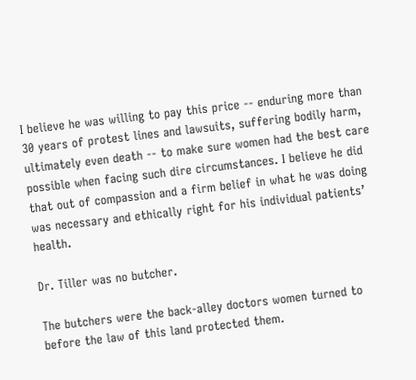I believe he was willing to pay this price -- enduring more than 30 years of protest lines and lawsuits, suffering bodily harm, ultimately even death -- to make sure women had the best care possible when facing such dire circumstances. I believe he did that out of compassion and a firm belief in what he was doing was necessary and ethically right for his individual patients’ health.

Dr. Tiller was no butcher.

The butchers were the back-alley doctors women turned to before the law of this land protected them.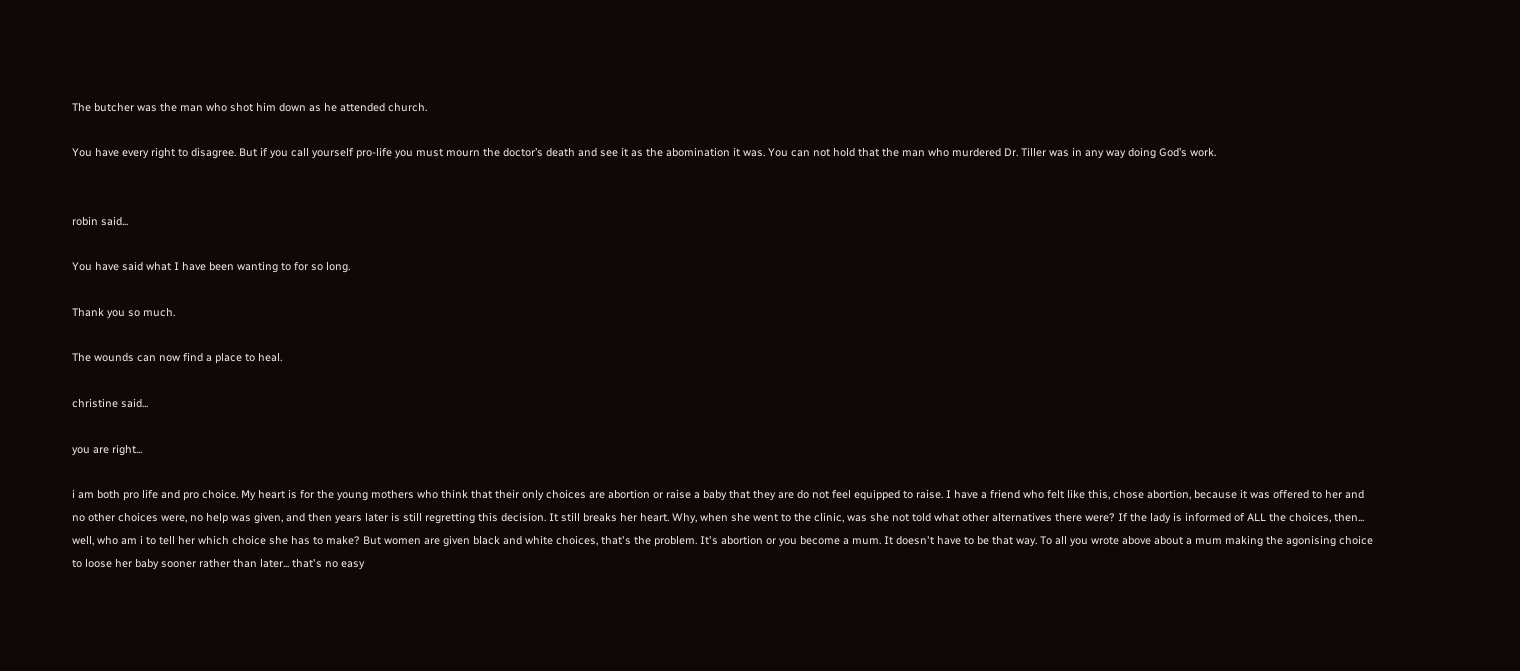The butcher was the man who shot him down as he attended church.

You have every right to disagree. But if you call yourself pro-life you must mourn the doctor’s death and see it as the abomination it was. You can not hold that the man who murdered Dr. Tiller was in any way doing God’s work.


robin said...

You have said what I have been wanting to for so long.

Thank you so much.

The wounds can now find a place to heal.

christine said...

you are right...

i am both pro life and pro choice. My heart is for the young mothers who think that their only choices are abortion or raise a baby that they are do not feel equipped to raise. I have a friend who felt like this, chose abortion, because it was offered to her and no other choices were, no help was given, and then years later is still regretting this decision. It still breaks her heart. Why, when she went to the clinic, was she not told what other alternatives there were? If the lady is informed of ALL the choices, then... well, who am i to tell her which choice she has to make? But women are given black and white choices, that's the problem. It's abortion or you become a mum. It doesn't have to be that way. To all you wrote above about a mum making the agonising choice to loose her baby sooner rather than later... that's no easy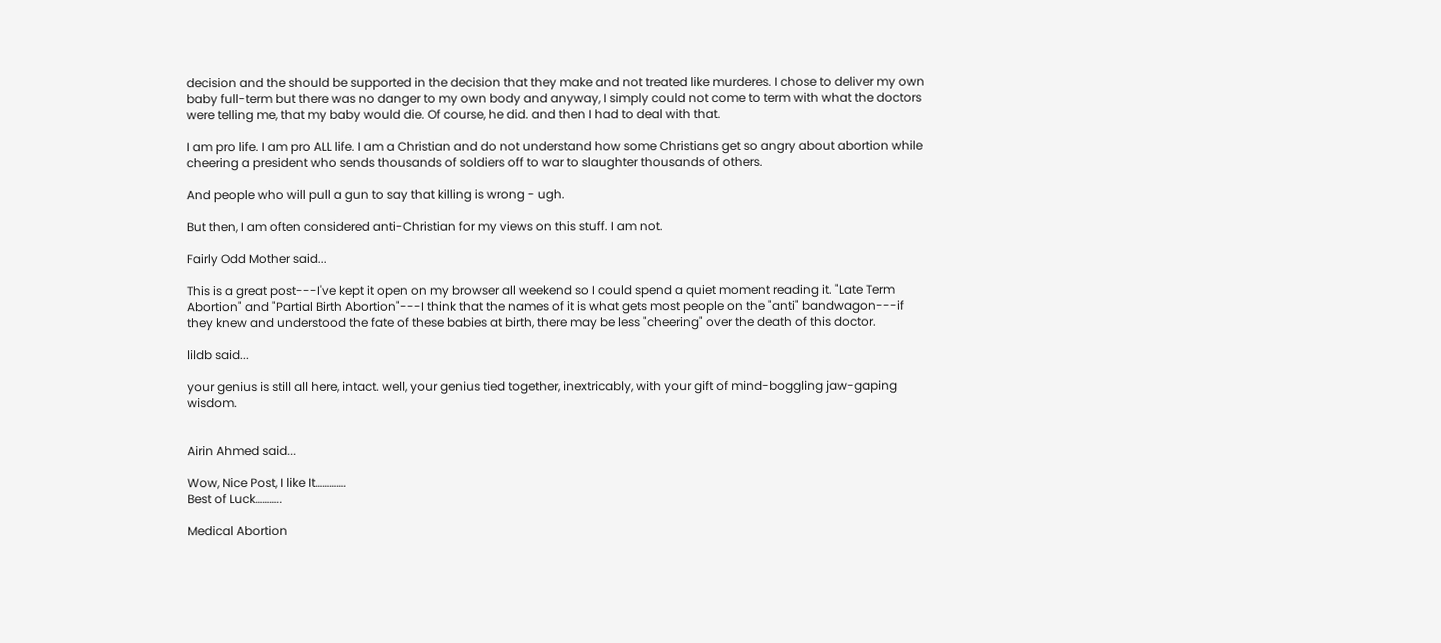decision and the should be supported in the decision that they make and not treated like murderes. I chose to deliver my own baby full-term but there was no danger to my own body and anyway, I simply could not come to term with what the doctors were telling me, that my baby would die. Of course, he did. and then I had to deal with that.

I am pro life. I am pro ALL life. I am a Christian and do not understand how some Christians get so angry about abortion while cheering a president who sends thousands of soldiers off to war to slaughter thousands of others.

And people who will pull a gun to say that killing is wrong - ugh.

But then, I am often considered anti-Christian for my views on this stuff. I am not.

Fairly Odd Mother said...

This is a great post---I've kept it open on my browser all weekend so I could spend a quiet moment reading it. "Late Term Abortion" and "Partial Birth Abortion"---I think that the names of it is what gets most people on the "anti" bandwagon---if they knew and understood the fate of these babies at birth, there may be less "cheering" over the death of this doctor.

lildb said...

your genius is still all here, intact. well, your genius tied together, inextricably, with your gift of mind-boggling jaw-gaping wisdom.


Airin Ahmed said...

Wow, Nice Post, I like It………….
Best of Luck………..

Medical Abortion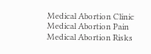Medical Abortion Clinic
Medical Abortion Pain
Medical Abortion Risks